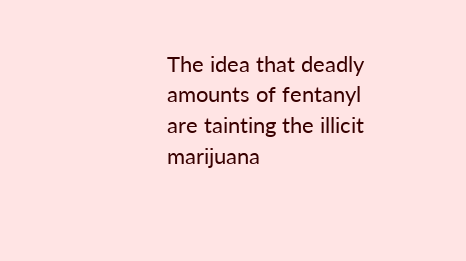The idea that deadly amounts of fentanyl are tainting the illicit marijuana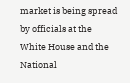market is being spread by officials at the White House and the National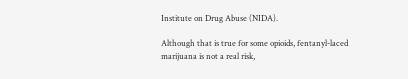Institute on Drug Abuse (NIDA).

Although that is true for some opioids, fentanyl-laced marijuana is not a real risk,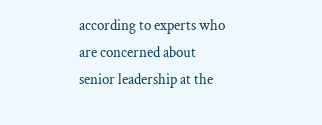according to experts who are concerned about senior leadership at the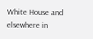White House and elsewhere in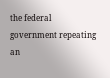the federal government repeating an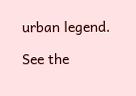urban legend.

See the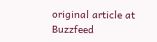original article at Buzzfeed